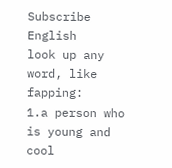Subscribe English
look up any word, like fapping:
1.a person who is young and cool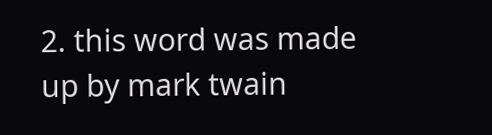2. this word was made up by mark twain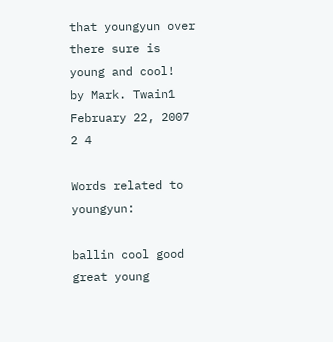that youngyun over there sure is young and cool!
by Mark. Twain1 February 22, 2007
2 4

Words related to youngyun:

ballin cool good great young